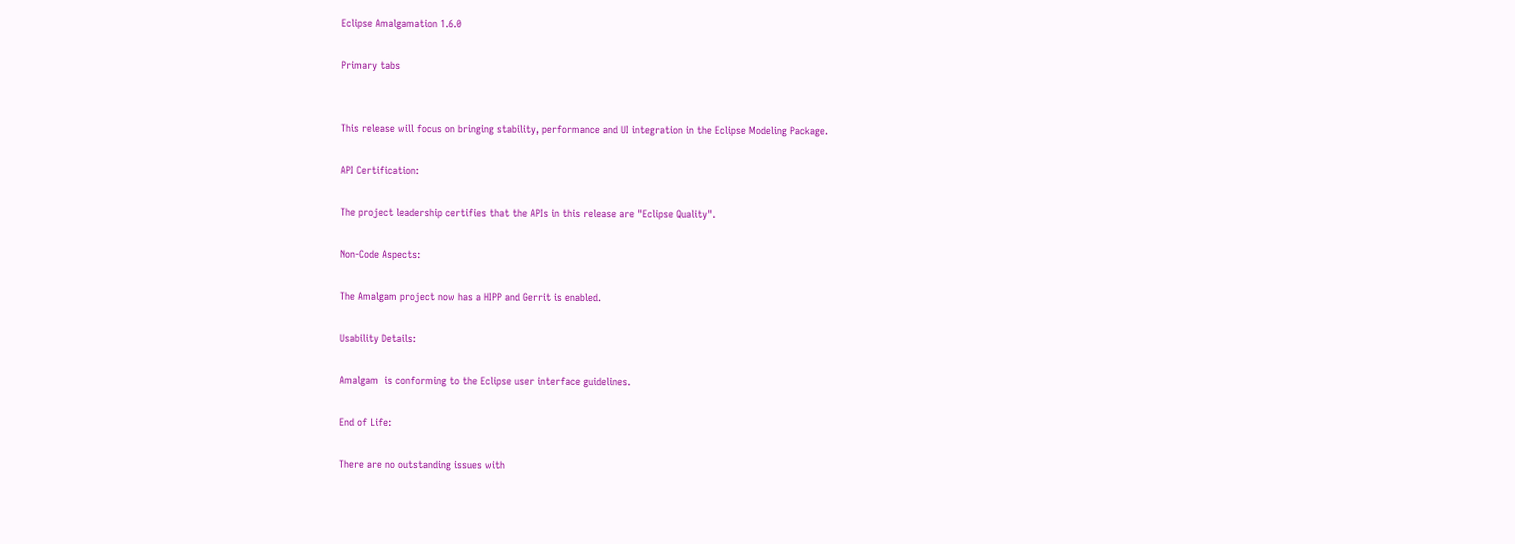Eclipse Amalgamation 1.6.0

Primary tabs


This release will focus on bringing stability, performance and UI integration in the Eclipse Modeling Package.

API Certification:

The project leadership certifies that the APIs in this release are "Eclipse Quality".

Non-Code Aspects:

The Amalgam project now has a HIPP and Gerrit is enabled.

Usability Details:

Amalgam  is conforming to the Eclipse user interface guidelines.

End of Life:

There are no outstanding issues with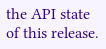the API state of this release.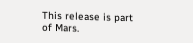This release is part of Mars.